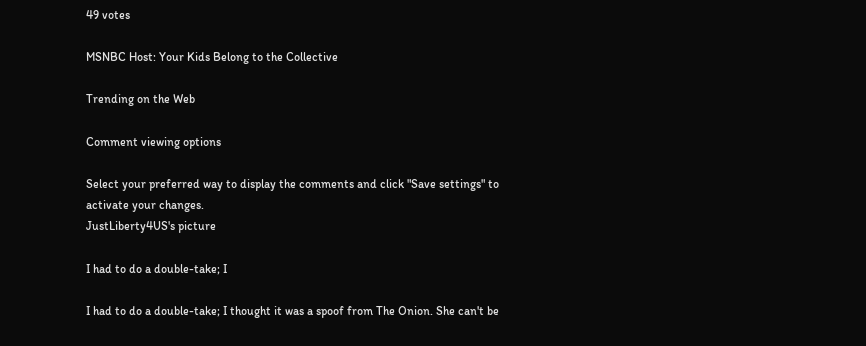49 votes

MSNBC Host: Your Kids Belong to the Collective

Trending on the Web

Comment viewing options

Select your preferred way to display the comments and click "Save settings" to activate your changes.
JustLiberty4US's picture

I had to do a double-take; I

I had to do a double-take; I thought it was a spoof from The Onion. She can't be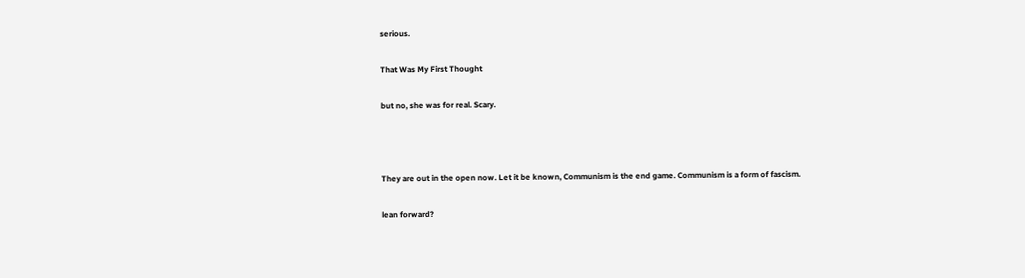serious.

That Was My First Thought

but no, she was for real. Scary.



They are out in the open now. Let it be known, Communism is the end game. Communism is a form of fascism.

lean forward?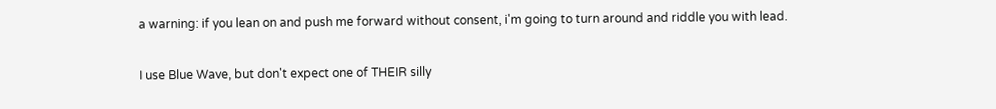a warning: if you lean on and push me forward without consent, i'm going to turn around and riddle you with lead.

I use Blue Wave, but don't expect one of THEIR silly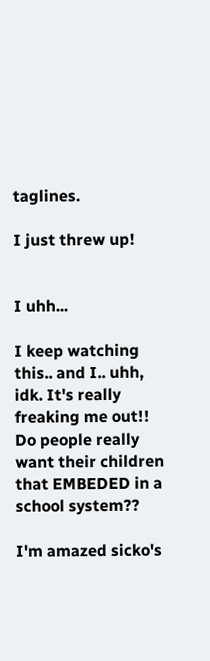taglines.

I just threw up!


I uhh...

I keep watching this.. and I.. uhh, idk. It's really freaking me out!! Do people really want their children that EMBEDED in a school system??

I'm amazed sicko's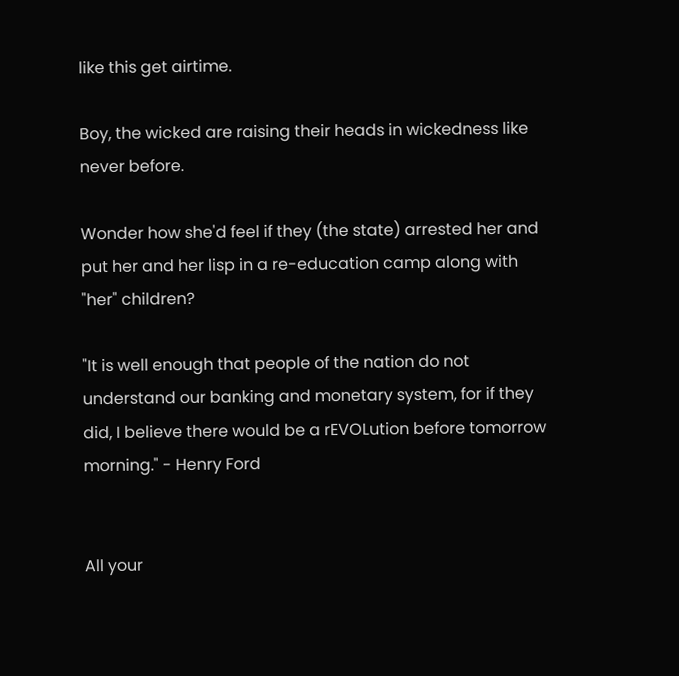like this get airtime.

Boy, the wicked are raising their heads in wickedness like never before.

Wonder how she'd feel if they (the state) arrested her and put her and her lisp in a re-education camp along with "her" children?

"It is well enough that people of the nation do not understand our banking and monetary system, for if they did, I believe there would be a rEVOLution before tomorrow morning." - Henry Ford


All your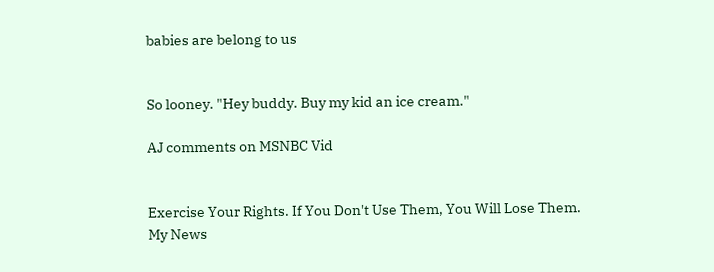babies are belong to us


So looney. "Hey buddy. Buy my kid an ice cream."

AJ comments on MSNBC Vid


Exercise Your Rights. If You Don't Use Them, You Will Lose Them.
My News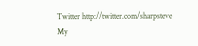Twitter http://twitter.com/sharpsteve
My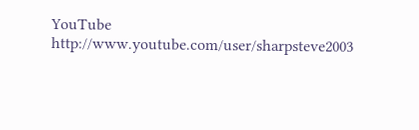YouTube http://www.youtube.com/user/sharpsteve2003